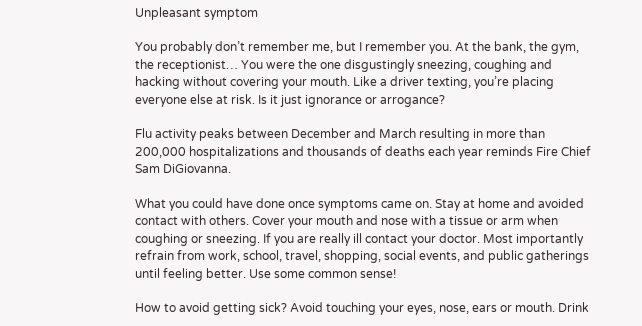Unpleasant symptom

You probably don’t remember me, but I remember you. At the bank, the gym, the receptionist… You were the one disgustingly sneezing, coughing and hacking without covering your mouth. Like a driver texting, you’re placing everyone else at risk. Is it just ignorance or arrogance?

Flu activity peaks between December and March resulting in more than 200,000 hospitalizations and thousands of deaths each year reminds Fire Chief Sam DiGiovanna.

What you could have done once symptoms came on. Stay at home and avoided contact with others. Cover your mouth and nose with a tissue or arm when coughing or sneezing. If you are really ill contact your doctor. Most importantly refrain from work, school, travel, shopping, social events, and public gatherings until feeling better. Use some common sense!

How to avoid getting sick? Avoid touching your eyes, nose, ears or mouth. Drink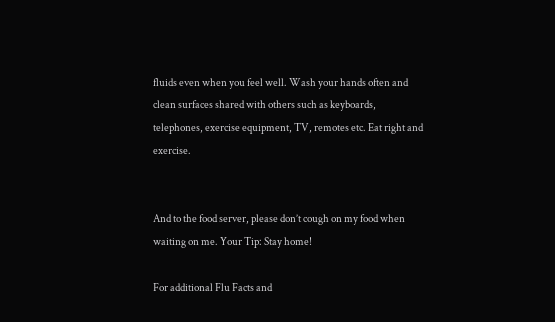fluids even when you feel well. Wash your hands often and clean surfaces shared with others such as keyboards, telephones, exercise equipment, TV, remotes etc. Eat right and exercise.


And to the food server, please don’t cough on my food when waiting on me. Your Tip: Stay home!

For additional Flu Facts and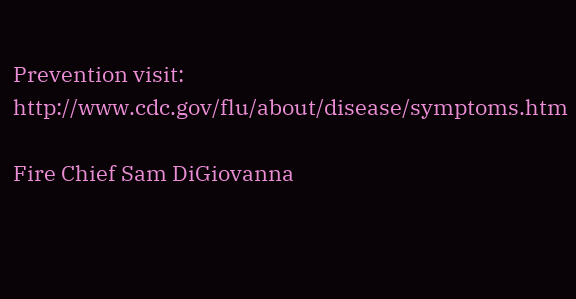Prevention visit: http://www.cdc.gov/flu/about/disease/symptoms.htm

Fire Chief Sam DiGiovanna